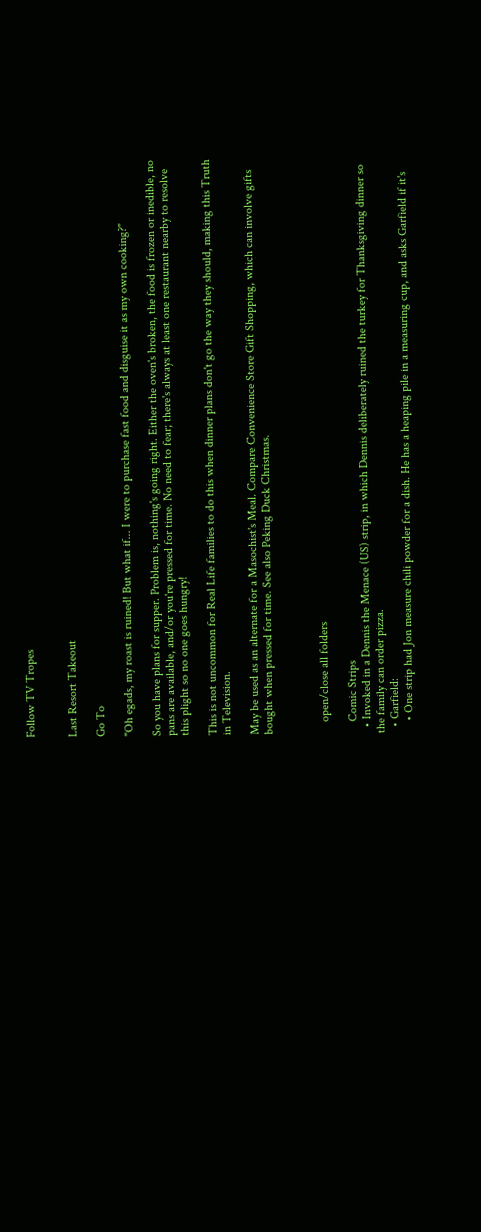Follow TV Tropes


Last Resort Takeout

Go To

"Oh egads, my roast is ruined! But what if... I were to purchase fast food and disguise it as my own cooking?"

So you have plans for supper. Problem is, nothing's going right. Either the oven's broken, the food is frozen or inedible, no pans are available, and/or you're pressed for time. No need to fear; there's always at least one restaurant nearby to resolve this plight so no one goes hungry!

This is not uncommon for Real Life families to do this when dinner plans don't go the way they should, making this Truth in Television.

May be used as an alternate for a Masochist's Meal. Compare Convenience Store Gift Shopping, which can involve gifts bought when pressed for time. See also Peking Duck Christmas.



    open/close all folders

    Comic Strips
  • Invoked in a Dennis the Menace (US) strip, in which Dennis deliberately ruined the turkey for Thanksgiving dinner so the family can order pizza.
  • Garfield:
    • One strip had Jon measure chili powder for a dish. He has a heaping pile in a measuring cup, and asks Garfield if it's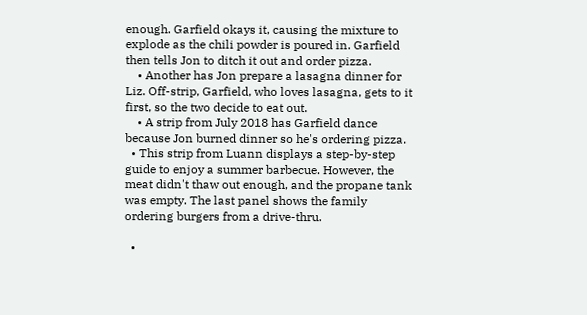enough. Garfield okays it, causing the mixture to explode as the chili powder is poured in. Garfield then tells Jon to ditch it out and order pizza.
    • Another has Jon prepare a lasagna dinner for Liz. Off-strip, Garfield, who loves lasagna, gets to it first, so the two decide to eat out.
    • A strip from July 2018 has Garfield dance because Jon burned dinner so he's ordering pizza.
  • This strip from Luann displays a step-by-step guide to enjoy a summer barbecue. However, the meat didn't thaw out enough, and the propane tank was empty. The last panel shows the family ordering burgers from a drive-thru.

  •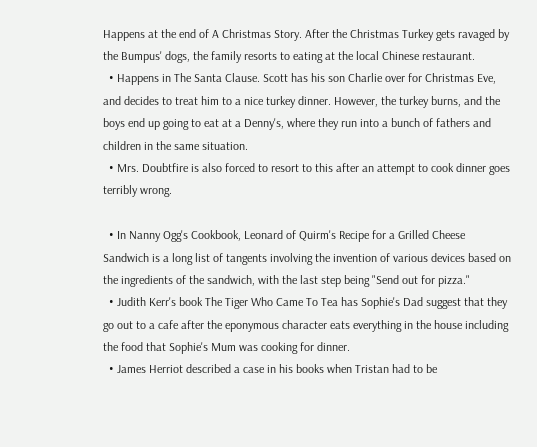Happens at the end of A Christmas Story. After the Christmas Turkey gets ravaged by the Bumpus' dogs, the family resorts to eating at the local Chinese restaurant.
  • Happens in The Santa Clause. Scott has his son Charlie over for Christmas Eve, and decides to treat him to a nice turkey dinner. However, the turkey burns, and the boys end up going to eat at a Denny's, where they run into a bunch of fathers and children in the same situation.
  • Mrs. Doubtfire is also forced to resort to this after an attempt to cook dinner goes terribly wrong.

  • In Nanny Ogg's Cookbook, Leonard of Quirm's Recipe for a Grilled Cheese Sandwich is a long list of tangents involving the invention of various devices based on the ingredients of the sandwich, with the last step being "Send out for pizza."
  • Judith Kerr's book The Tiger Who Came To Tea has Sophie's Dad suggest that they go out to a cafe after the eponymous character eats everything in the house including the food that Sophie's Mum was cooking for dinner.
  • James Herriot described a case in his books when Tristan had to be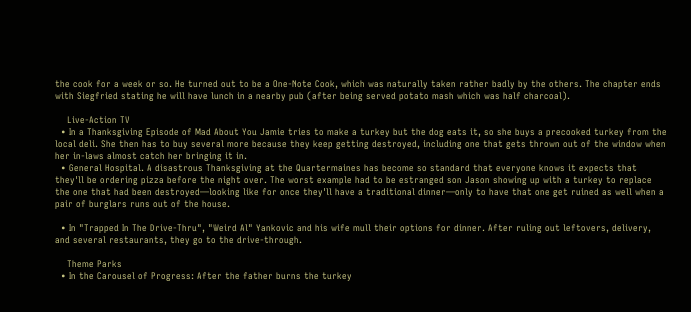the cook for a week or so. He turned out to be a One-Note Cook, which was naturally taken rather badly by the others. The chapter ends with Siegfried stating he will have lunch in a nearby pub (after being served potato mash which was half charcoal).

    Live-Action TV
  • In a Thanksgiving Episode of Mad About You Jamie tries to make a turkey but the dog eats it, so she buys a precooked turkey from the local deli. She then has to buy several more because they keep getting destroyed, including one that gets thrown out of the window when her in-laws almost catch her bringing it in.
  • General Hospital. A disastrous Thanksgiving at the Quartermaines has become so standard that everyone knows it expects that they'll be ordering pizza before the night over. The worst example had to be estranged son Jason showing up with a turkey to replace the one that had been destroyed—looking like for once they'll have a traditional dinner—only to have that one get ruined as well when a pair of burglars runs out of the house.

  • In "Trapped In The Drive-Thru", "Weird Al" Yankovic and his wife mull their options for dinner. After ruling out leftovers, delivery, and several restaurants, they go to the drive-through.

    Theme Parks
  • In the Carousel of Progress: After the father burns the turkey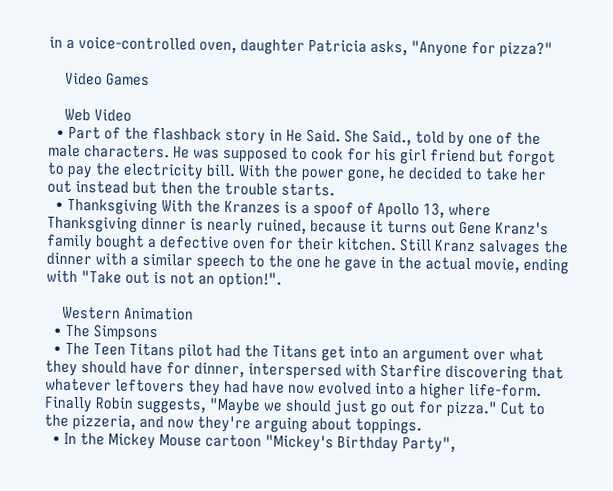in a voice-controlled oven, daughter Patricia asks, "Anyone for pizza?"

    Video Games

    Web Video
  • Part of the flashback story in He Said. She Said., told by one of the male characters. He was supposed to cook for his girl friend but forgot to pay the electricity bill. With the power gone, he decided to take her out instead but then the trouble starts.
  • Thanksgiving With the Kranzes is a spoof of Apollo 13, where Thanksgiving dinner is nearly ruined, because it turns out Gene Kranz's family bought a defective oven for their kitchen. Still Kranz salvages the dinner with a similar speech to the one he gave in the actual movie, ending with "Take out is not an option!".

    Western Animation
  • The Simpsons
  • The Teen Titans pilot had the Titans get into an argument over what they should have for dinner, interspersed with Starfire discovering that whatever leftovers they had have now evolved into a higher life-form. Finally Robin suggests, "Maybe we should just go out for pizza." Cut to the pizzeria, and now they're arguing about toppings.
  • In the Mickey Mouse cartoon "Mickey's Birthday Party",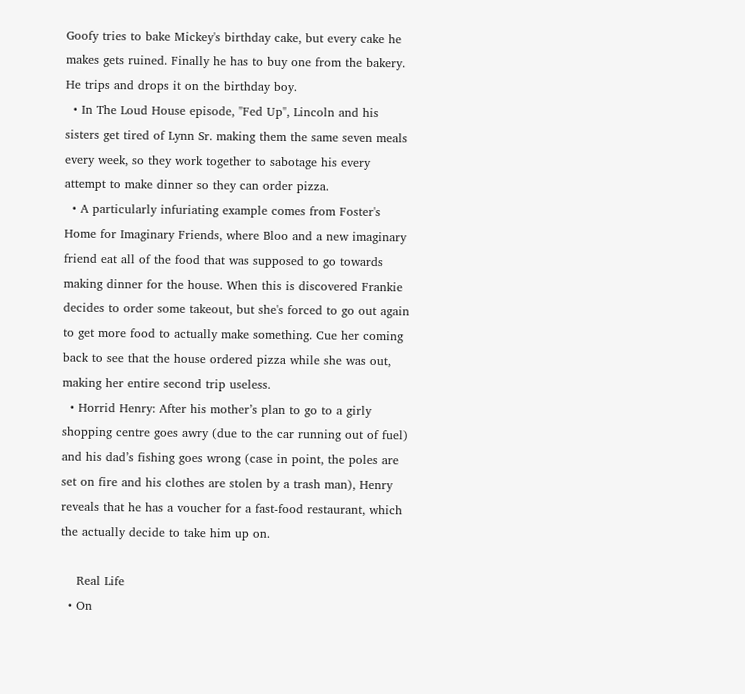Goofy tries to bake Mickey's birthday cake, but every cake he makes gets ruined. Finally he has to buy one from the bakery. He trips and drops it on the birthday boy.
  • In The Loud House episode, "Fed Up", Lincoln and his sisters get tired of Lynn Sr. making them the same seven meals every week, so they work together to sabotage his every attempt to make dinner so they can order pizza.
  • A particularly infuriating example comes from Foster's Home for Imaginary Friends, where Bloo and a new imaginary friend eat all of the food that was supposed to go towards making dinner for the house. When this is discovered Frankie decides to order some takeout, but she's forced to go out again to get more food to actually make something. Cue her coming back to see that the house ordered pizza while she was out, making her entire second trip useless.
  • Horrid Henry: After his mother’s plan to go to a girly shopping centre goes awry (due to the car running out of fuel) and his dad’s fishing goes wrong (case in point, the poles are set on fire and his clothes are stolen by a trash man), Henry reveals that he has a voucher for a fast-food restaurant, which the actually decide to take him up on.

    Real Life
  • On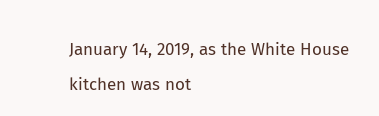January 14, 2019, as the White House kitchen was not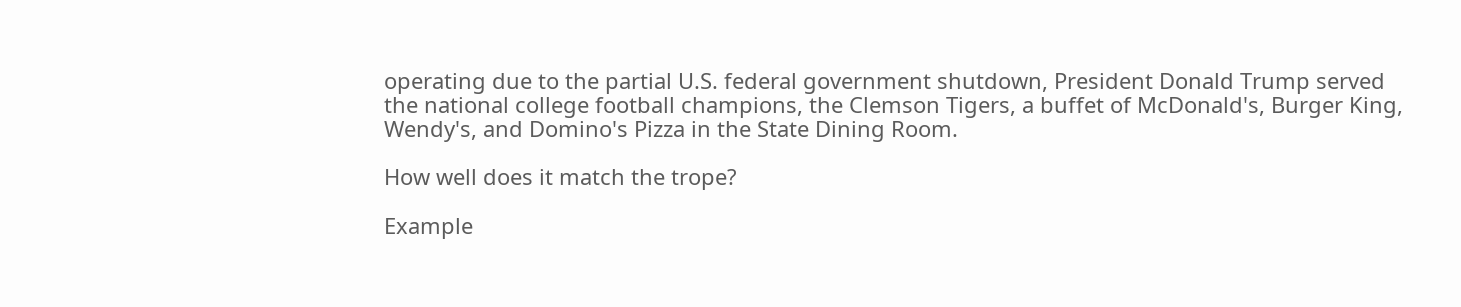operating due to the partial U.S. federal government shutdown, President Donald Trump served the national college football champions, the Clemson Tigers, a buffet of McDonald's, Burger King, Wendy's, and Domino's Pizza in the State Dining Room.

How well does it match the trope?

Example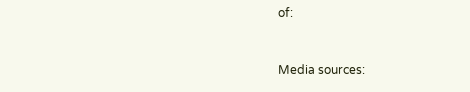of:


Media sources: